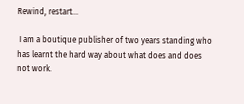Rewind, restart…

 I am a boutique publisher of two years standing who has learnt the hard way about what does and does not work.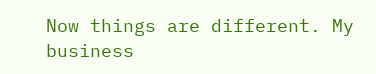Now things are different. My business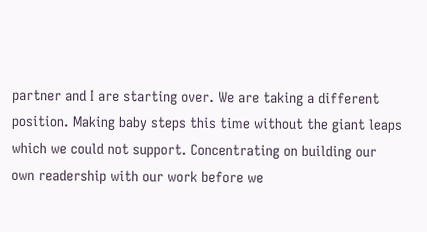partner and I are starting over. We are taking a different position. Making baby steps this time without the giant leaps which we could not support. Concentrating on building our own readership with our work before we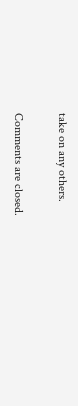take on any others.

Comments are closed.